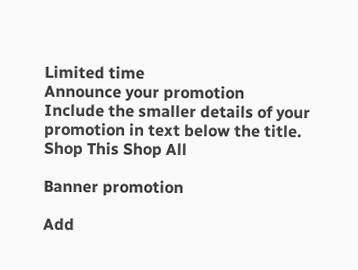Limited time
Announce your promotion
Include the smaller details of your promotion in text below the title.
Shop This Shop All

Banner promotion

Add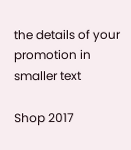the details of your promotion in smaller text

Shop 2017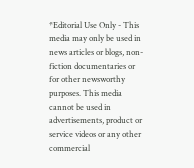*Editorial Use Only - This media may only be used in news articles or blogs, non-fiction documentaries or for other newsworthy purposes. This media cannot be used in advertisements, product or service videos or any other commercial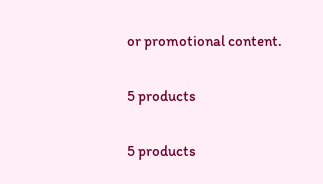or promotional content.

5 products

5 products